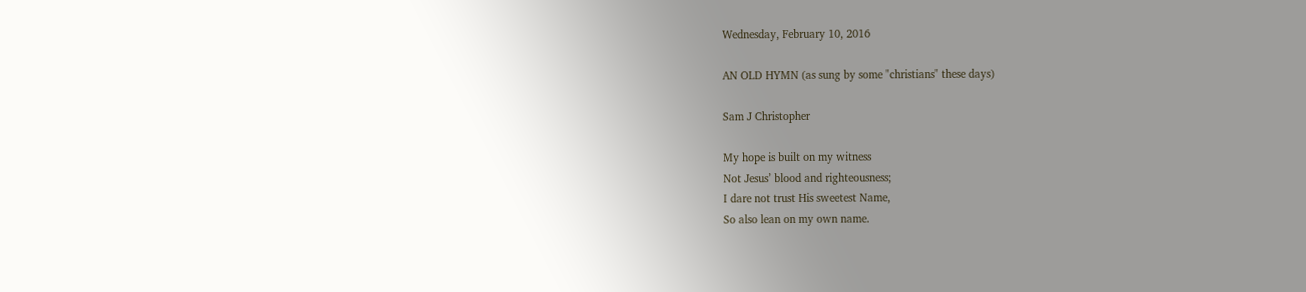Wednesday, February 10, 2016

AN OLD HYMN (as sung by some "christians" these days)

Sam J Christopher

My hope is built on my witness
Not Jesus’ blood and righteousness;
I dare not trust His sweetest Name,
So also lean on my own name.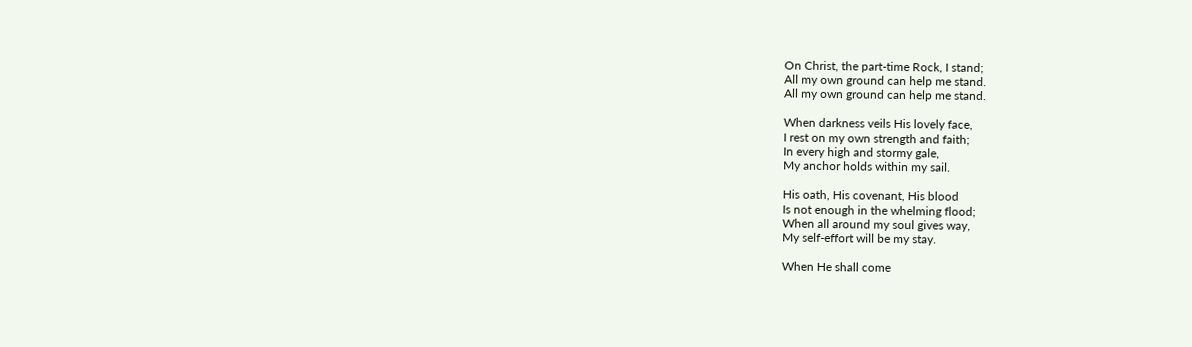On Christ, the part-time Rock, I stand;
All my own ground can help me stand.
All my own ground can help me stand.

When darkness veils His lovely face,
I rest on my own strength and faith;
In every high and stormy gale,
My anchor holds within my sail.

His oath, His covenant, His blood
Is not enough in the whelming flood;
When all around my soul gives way,
My self-effort will be my stay.

When He shall come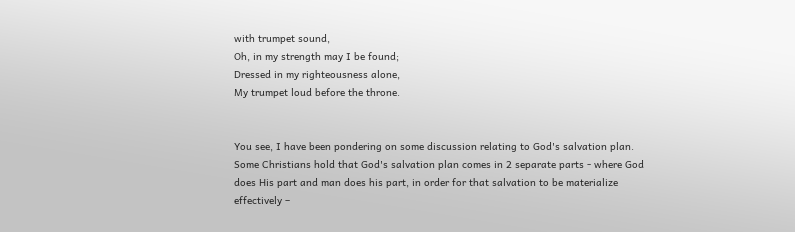with trumpet sound,
Oh, in my strength may I be found;
Dressed in my righteousness alone,
My trumpet loud before the throne.


You see, I have been pondering on some discussion relating to God's salvation plan. Some Christians hold that God's salvation plan comes in 2 separate parts - where God does His part and man does his part, in order for that salvation to be materialize effectively –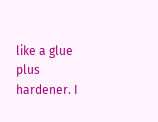like a glue plus hardener. I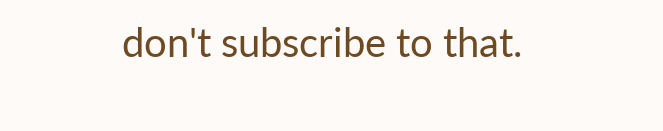don't subscribe to that.